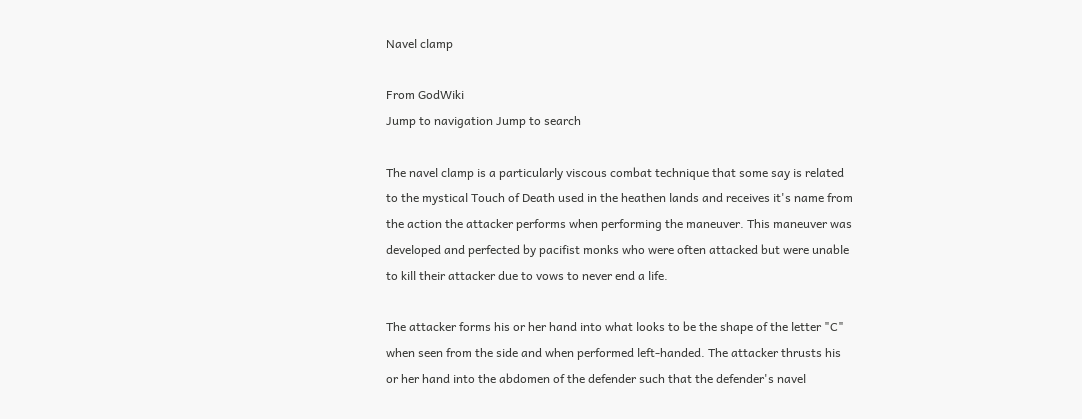Navel clamp

From GodWiki
Jump to navigation Jump to search

The navel clamp is a particularly viscous combat technique that some say is related to the mystical Touch of Death used in the heathen lands and receives it's name from the action the attacker performs when performing the maneuver. This maneuver was developed and perfected by pacifist monks who were often attacked but were unable to kill their attacker due to vows to never end a life.

The attacker forms his or her hand into what looks to be the shape of the letter "C" when seen from the side and when performed left-handed. The attacker thrusts his or her hand into the abdomen of the defender such that the defender's navel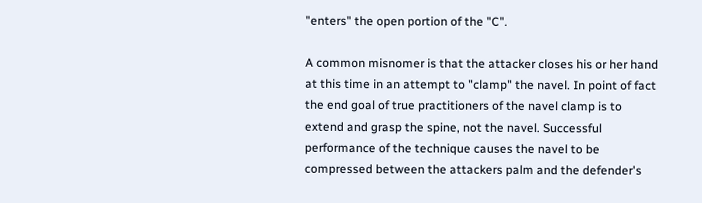"enters" the open portion of the "C".

A common misnomer is that the attacker closes his or her hand at this time in an attempt to "clamp" the navel. In point of fact the end goal of true practitioners of the navel clamp is to extend and grasp the spine, not the navel. Successful performance of the technique causes the navel to be compressed between the attackers palm and the defender's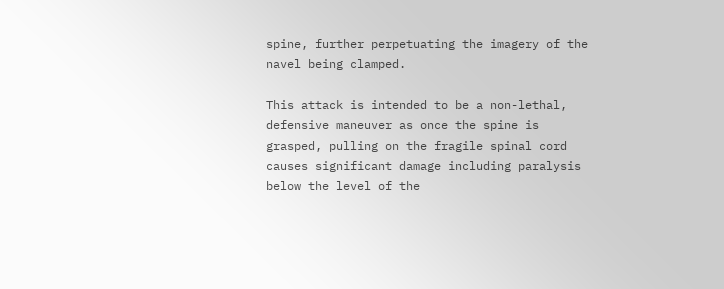spine, further perpetuating the imagery of the navel being clamped.

This attack is intended to be a non-lethal, defensive maneuver as once the spine is grasped, pulling on the fragile spinal cord causes significant damage including paralysis below the level of the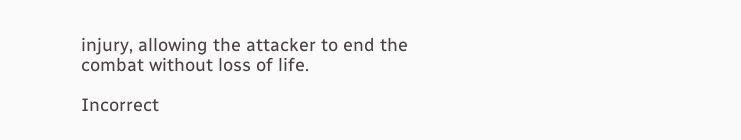injury, allowing the attacker to end the combat without loss of life.

Incorrect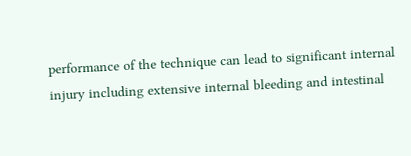performance of the technique can lead to significant internal injury including extensive internal bleeding and intestinal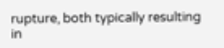rupture, both typically resulting in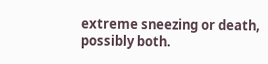extreme sneezing or death, possibly both.